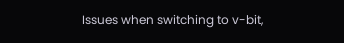Issues when switching to v-bit,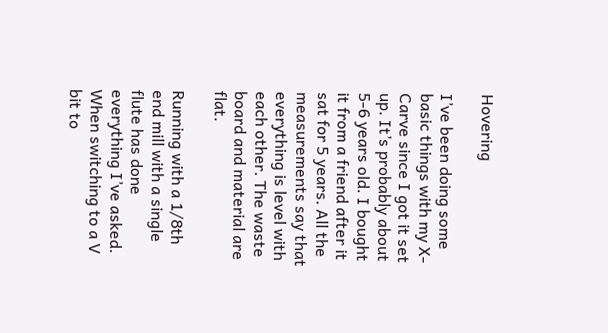Hovering

I’ve been doing some basic things with my X-Carve since I got it set up. It’s probably about 5-6 years old. I bought it from a friend after it sat for 5 years. All the measurements say that everything is level with each other. The waste board and material are flat.

Running with a 1/8th end mill with a single flute has done everything I’ve asked. When switching to a V bit to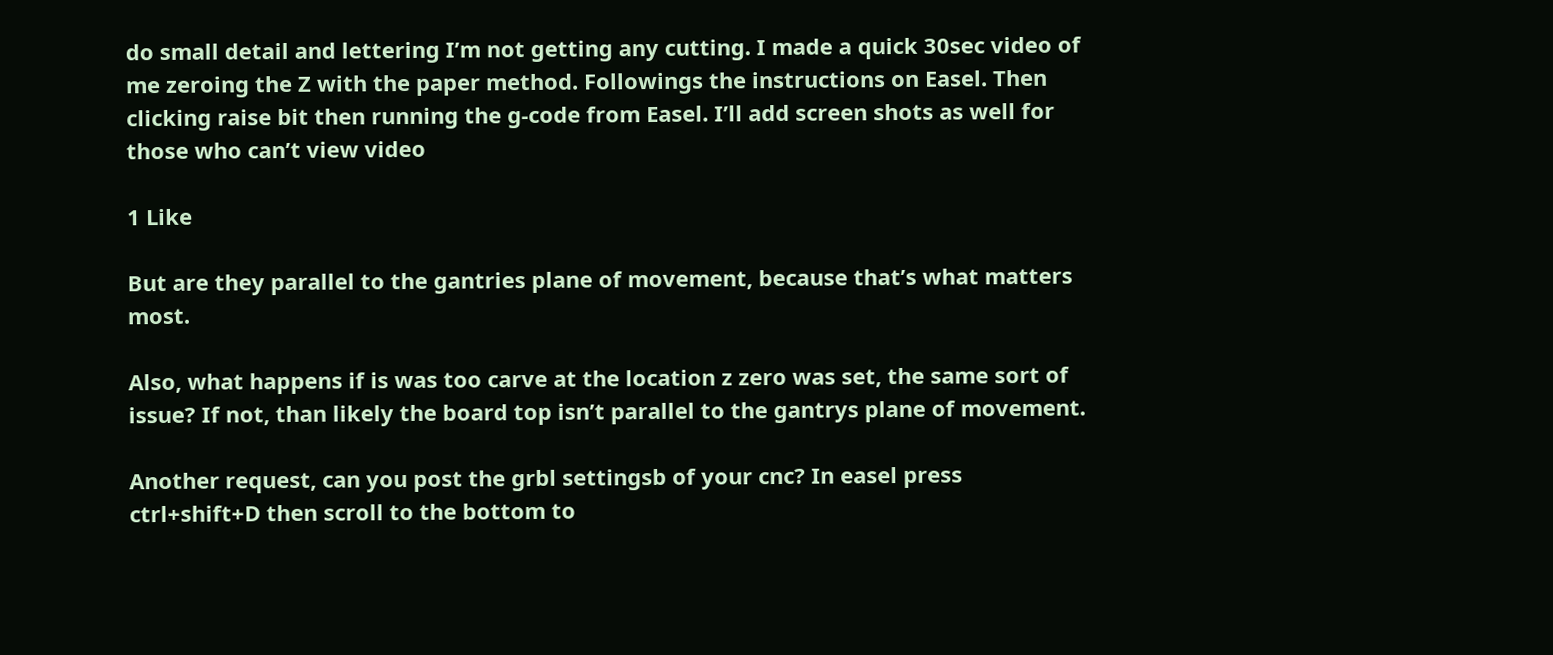do small detail and lettering I’m not getting any cutting. I made a quick 30sec video of me zeroing the Z with the paper method. Followings the instructions on Easel. Then clicking raise bit then running the g-code from Easel. I’ll add screen shots as well for those who can’t view video

1 Like

But are they parallel to the gantries plane of movement, because that’s what matters most.

Also, what happens if is was too carve at the location z zero was set, the same sort of issue? If not, than likely the board top isn’t parallel to the gantrys plane of movement.

Another request, can you post the grbl settingsb of your cnc? In easel press ctrl+shift+D then scroll to the bottom to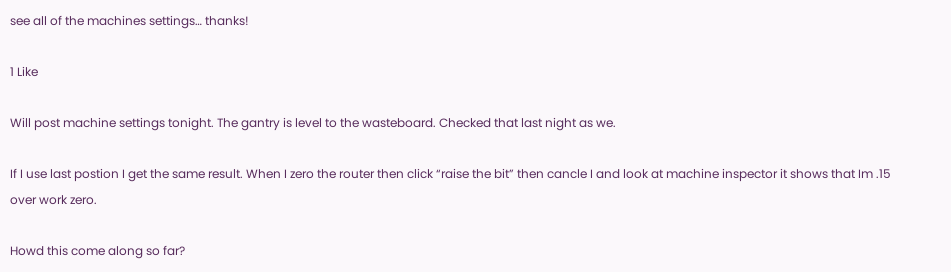see all of the machines settings… thanks!

1 Like

Will post machine settings tonight. The gantry is level to the wasteboard. Checked that last night as we.

If I use last postion I get the same result. When I zero the router then click “raise the bit” then cancle I and look at machine inspector it shows that Im .15 over work zero.

Howd this come along so far?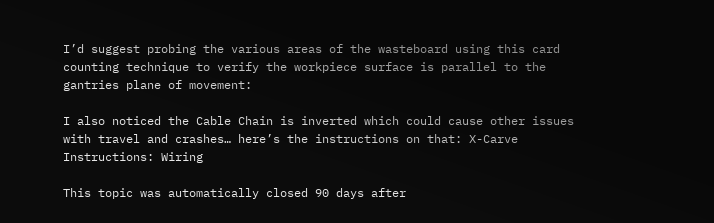I’d suggest probing the various areas of the wasteboard using this card counting technique to verify the workpiece surface is parallel to the gantries plane of movement:

I also noticed the Cable Chain is inverted which could cause other issues with travel and crashes… here’s the instructions on that: X-Carve Instructions: Wiring

This topic was automatically closed 90 days after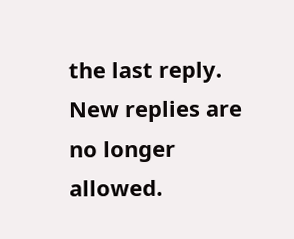the last reply. New replies are no longer allowed.